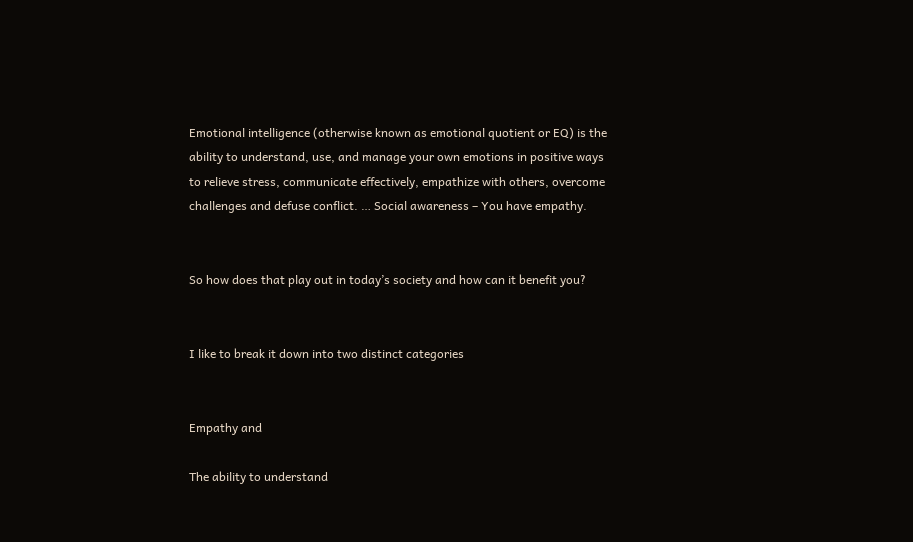Emotional intelligence (otherwise known as emotional quotient or EQ) is the ability to understand, use, and manage your own emotions in positive ways to relieve stress, communicate effectively, empathize with others, overcome challenges and defuse conflict. … Social awareness – You have empathy.


So how does that play out in today’s society and how can it benefit you?


I like to break it down into two distinct categories


Empathy and

The ability to understand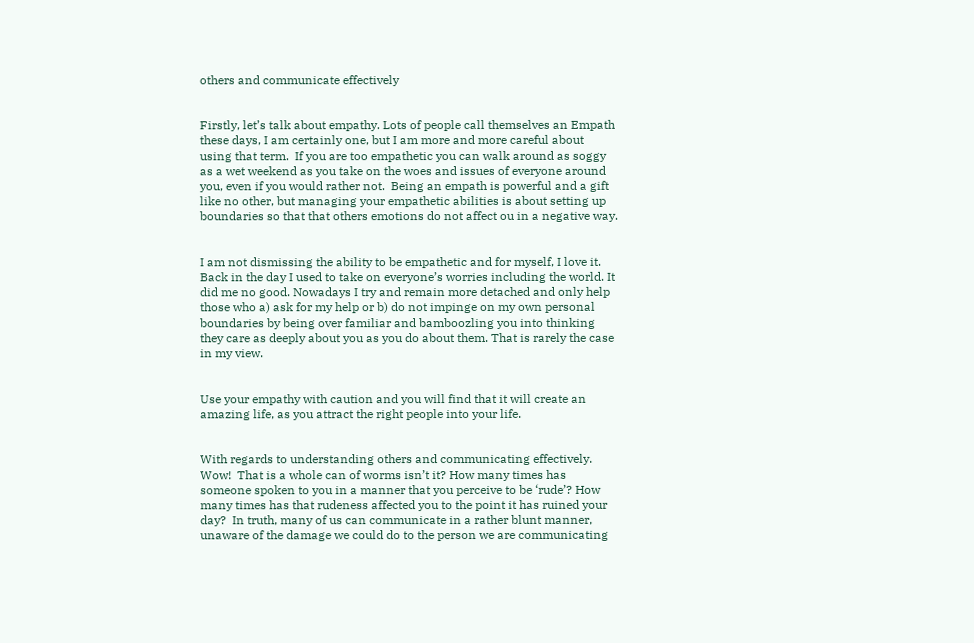others and communicate effectively


Firstly, let’s talk about empathy. Lots of people call themselves an Empath these days, I am certainly one, but I am more and more careful about using that term.  If you are too empathetic you can walk around as soggy as a wet weekend as you take on the woes and issues of everyone around you, even if you would rather not.  Being an empath is powerful and a gift like no other, but managing your empathetic abilities is about setting up boundaries so that that others emotions do not affect ou in a negative way.


I am not dismissing the ability to be empathetic and for myself, I love it. Back in the day I used to take on everyone’s worries including the world. It did me no good. Nowadays I try and remain more detached and only help those who a) ask for my help or b) do not impinge on my own personal boundaries by being over familiar and bamboozling you into thinking they care as deeply about you as you do about them. That is rarely the case in my view.


Use your empathy with caution and you will find that it will create an amazing life, as you attract the right people into your life.


With regards to understanding others and communicating effectively. Wow!  That is a whole can of worms isn’t it? How many times has someone spoken to you in a manner that you perceive to be ‘rude’? How many times has that rudeness affected you to the point it has ruined your day?  In truth, many of us can communicate in a rather blunt manner, unaware of the damage we could do to the person we are communicating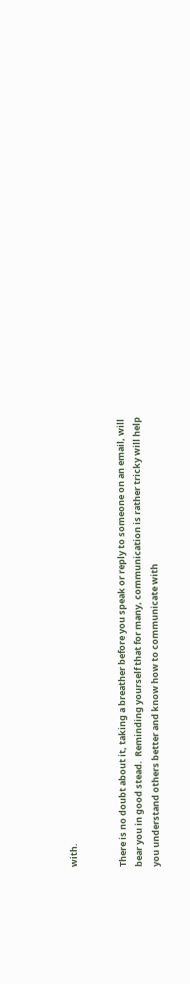with.


There is no doubt about it, taking a breather before you speak or reply to someone on an email, will bear you in good stead.  Reminding yourself that for many, communication is rather tricky will help you understand others better and know how to communicate with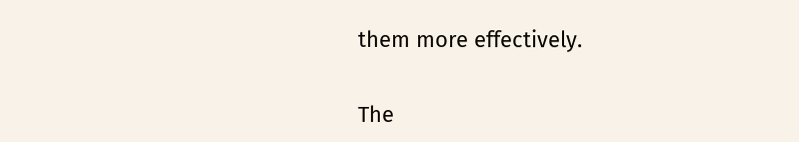them more effectively.


The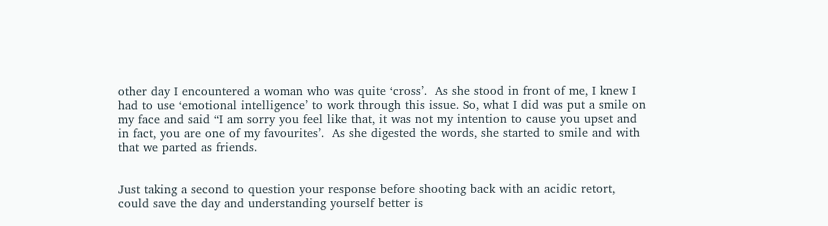other day I encountered a woman who was quite ‘cross’.  As she stood in front of me, I knew I had to use ‘emotional intelligence’ to work through this issue. So, what I did was put a smile on my face and said “I am sorry you feel like that, it was not my intention to cause you upset and in fact, you are one of my favourites’.  As she digested the words, she started to smile and with that we parted as friends.


Just taking a second to question your response before shooting back with an acidic retort, could save the day and understanding yourself better is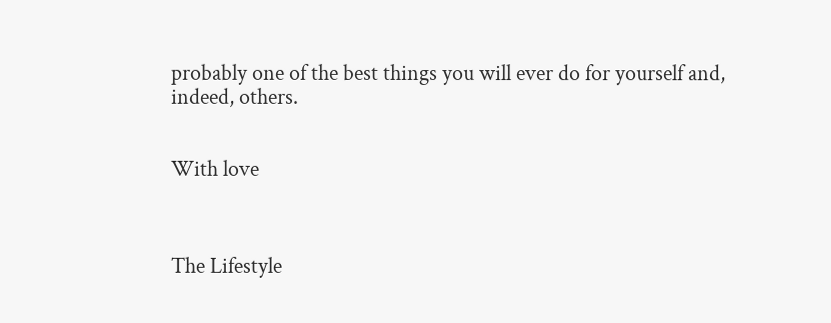probably one of the best things you will ever do for yourself and, indeed, others.


With love



The Lifestyle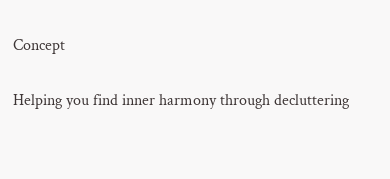Concept

Helping you find inner harmony through decluttering